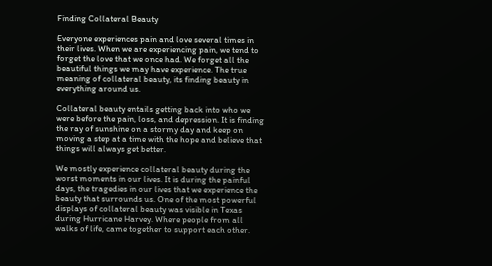Finding Collateral Beauty

Everyone experiences pain and love several times in their lives. When we are experiencing pain, we tend to forget the love that we once had. We forget all the beautiful things we may have experience. The true meaning of collateral beauty, its finding beauty in everything around us.

Collateral beauty entails getting back into who we were before the pain, loss, and depression. It is finding the ray of sunshine on a stormy day and keep on moving a step at a time with the hope and believe that things will always get better.

We mostly experience collateral beauty during the worst moments in our lives. It is during the painful days, the tragedies in our lives that we experience the beauty that surrounds us. One of the most powerful displays of collateral beauty was visible in Texas during Hurricane Harvey. Where people from all walks of life, came together to support each other.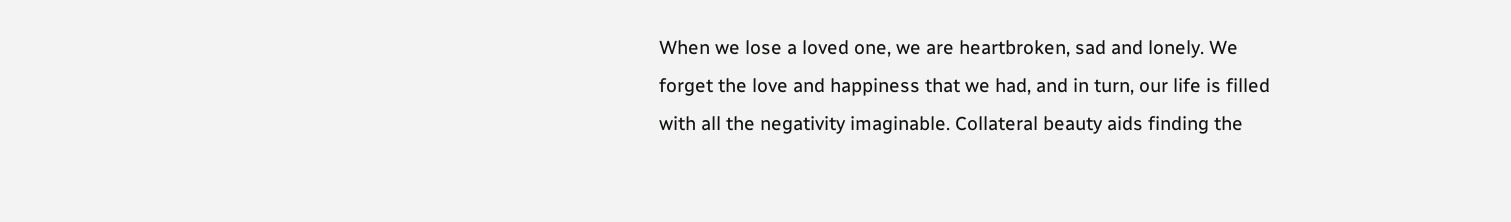When we lose a loved one, we are heartbroken, sad and lonely. We forget the love and happiness that we had, and in turn, our life is filled with all the negativity imaginable. Collateral beauty aids finding the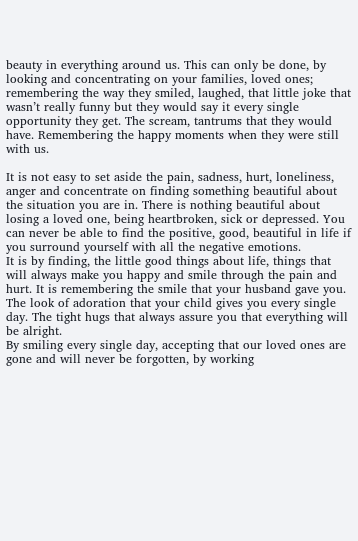beauty in everything around us. This can only be done, by looking and concentrating on your families, loved ones; remembering the way they smiled, laughed, that little joke that wasn’t really funny but they would say it every single opportunity they get. The scream, tantrums that they would have. Remembering the happy moments when they were still with us.

It is not easy to set aside the pain, sadness, hurt, loneliness, anger and concentrate on finding something beautiful about the situation you are in. There is nothing beautiful about losing a loved one, being heartbroken, sick or depressed. You can never be able to find the positive, good, beautiful in life if you surround yourself with all the negative emotions.
It is by finding, the little good things about life, things that will always make you happy and smile through the pain and hurt. It is remembering the smile that your husband gave you. The look of adoration that your child gives you every single day. The tight hugs that always assure you that everything will be alright.
By smiling every single day, accepting that our loved ones are gone and will never be forgotten, by working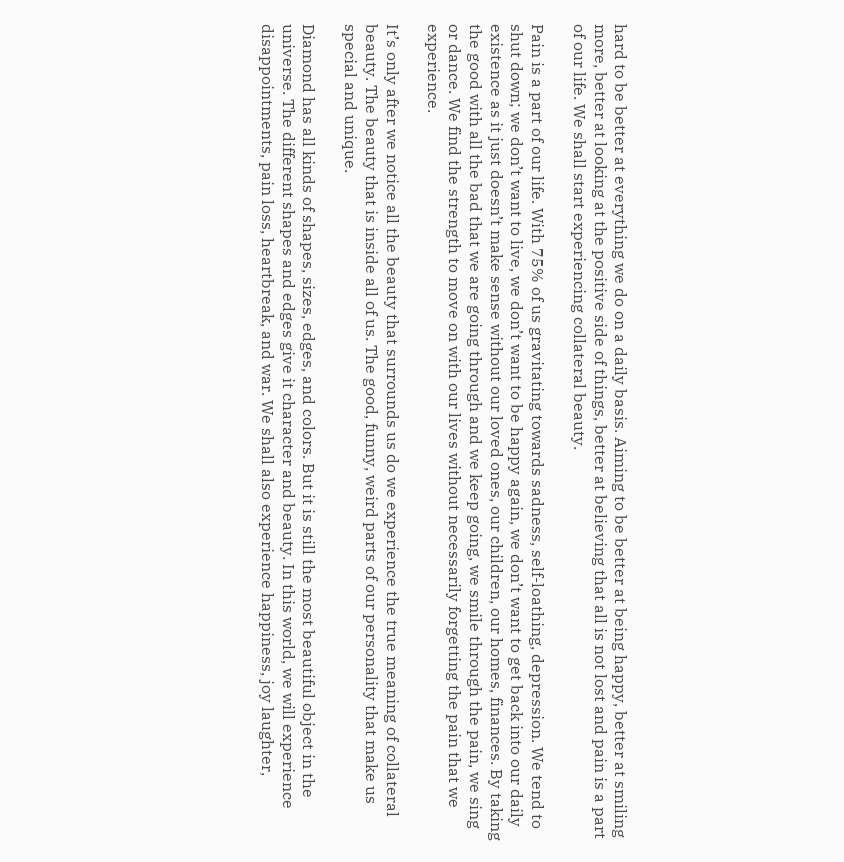hard to be better at everything we do on a daily basis. Aiming to be better at being happy, better at smiling more, better at looking at the positive side of things, better at believing that all is not lost and pain is a part of our life. We shall start experiencing collateral beauty.

Pain is a part of our life. With 75% of us gravitating towards sadness, self-loathing, depression. We tend to shut down; we don’t want to live, we don’t want to be happy again, we don’t want to get back into our daily existence as it just doesn’t make sense without our loved ones, our children, our homes, finances. By taking the good with all the bad that we are going through and we keep going, we smile through the pain, we sing or dance. We find the strength to move on with our lives without necessarily forgetting the pain that we experience.

It’s only after we notice all the beauty that surrounds us do we experience the true meaning of collateral beauty. The beauty that is inside all of us. The good, funny, weird parts of our personality that make us special and unique.

Diamond has all kinds of shapes, sizes, edges, and colors. But it is still the most beautiful object in the universe. The different shapes and edges give it character and beauty. In this world, we will experience disappointments, pain loss, heartbreak, and war. We shall also experience happiness, joy laughter,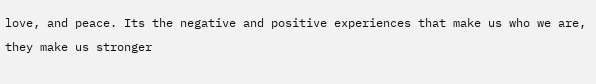love, and peace. Its the negative and positive experiences that make us who we are, they make us stronger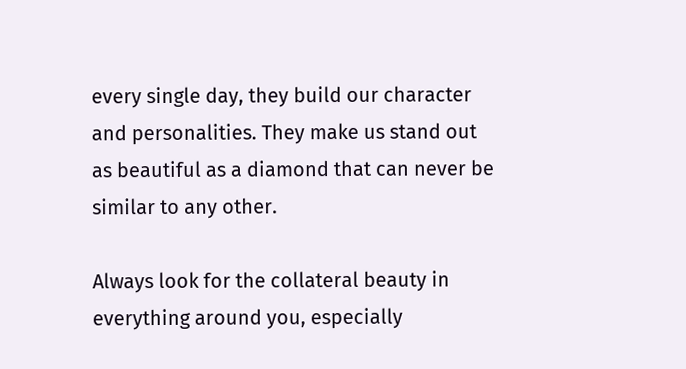every single day, they build our character and personalities. They make us stand out as beautiful as a diamond that can never be similar to any other.

Always look for the collateral beauty in everything around you, especially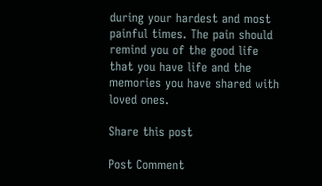during your hardest and most painful times. The pain should remind you of the good life that you have life and the memories you have shared with loved ones.

Share this post

Post Comment